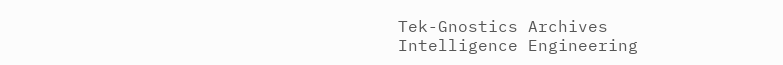Tek-Gnostics Archives
Intelligence Engineering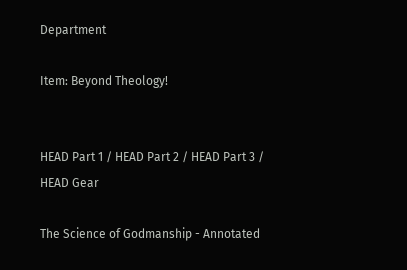Department

Item: Beyond Theology!


HEAD Part 1 / HEAD Part 2 / HEAD Part 3 / HEAD Gear

The Science of Godmanship - Annotated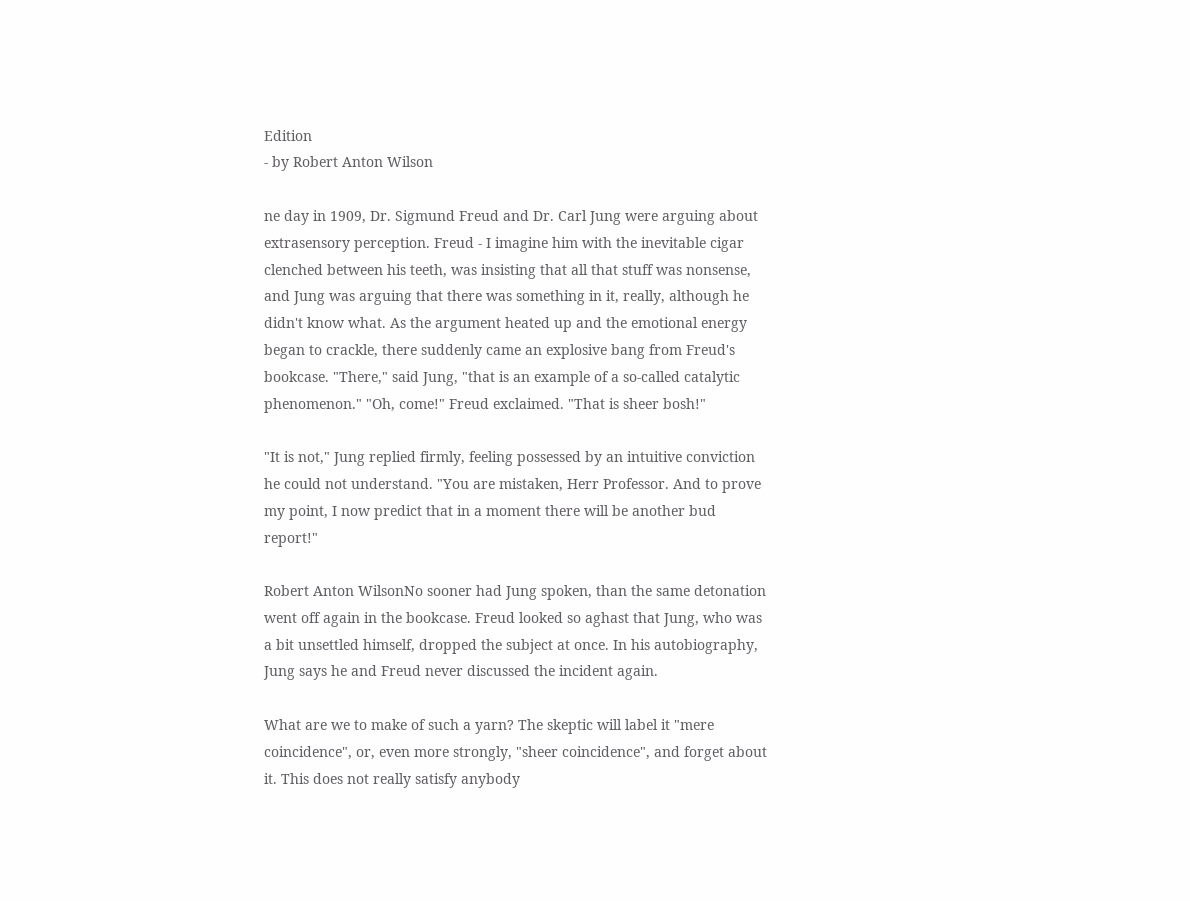Edition
- by Robert Anton Wilson

ne day in 1909, Dr. Sigmund Freud and Dr. Carl Jung were arguing about extrasensory perception. Freud - I imagine him with the inevitable cigar clenched between his teeth, was insisting that all that stuff was nonsense, and Jung was arguing that there was something in it, really, although he didn't know what. As the argument heated up and the emotional energy began to crackle, there suddenly came an explosive bang from Freud's bookcase. "There," said Jung, "that is an example of a so-called catalytic phenomenon." "Oh, come!" Freud exclaimed. "That is sheer bosh!"

"It is not," Jung replied firmly, feeling possessed by an intuitive conviction he could not understand. "You are mistaken, Herr Professor. And to prove my point, I now predict that in a moment there will be another bud report!"

Robert Anton WilsonNo sooner had Jung spoken, than the same detonation went off again in the bookcase. Freud looked so aghast that Jung, who was a bit unsettled himself, dropped the subject at once. In his autobiography, Jung says he and Freud never discussed the incident again.

What are we to make of such a yarn? The skeptic will label it "mere coincidence", or, even more strongly, "sheer coincidence", and forget about it. This does not really satisfy anybody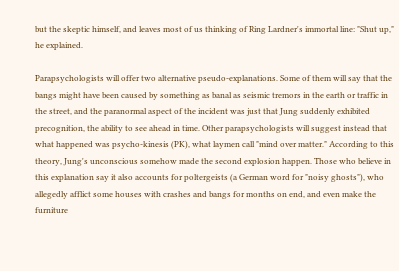but the skeptic himself, and leaves most of us thinking of Ring Lardner's immortal line: "Shut up," he explained.

Parapsychologists will offer two alternative pseudo-explanations. Some of them will say that the bangs might have been caused by something as banal as seismic tremors in the earth or traffic in the street, and the paranormal aspect of the incident was just that Jung suddenly exhibited precognition, the ability to see ahead in time. Other parapsychologists will suggest instead that what happened was psycho-kinesis (PK), what laymen call "mind over matter." According to this theory, Jung's unconscious somehow made the second explosion happen. Those who believe in this explanation say it also accounts for poltergeists (a German word for "noisy ghosts"), who allegedly afflict some houses with crashes and bangs for months on end, and even make the furniture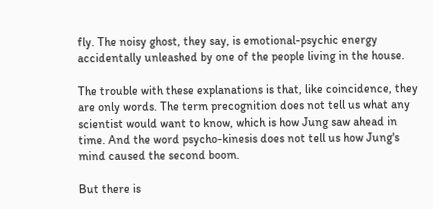fly. The noisy ghost, they say, is emotional-psychic energy accidentally unleashed by one of the people living in the house.

The trouble with these explanations is that, like coincidence, they are only words. The term precognition does not tell us what any scientist would want to know, which is how Jung saw ahead in time. And the word psycho-kinesis does not tell us how Jung's mind caused the second boom.

But there is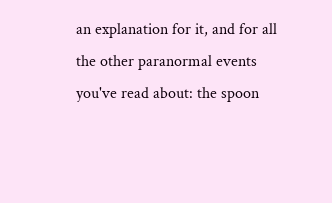an explanation for it, and for all the other paranormal events you've read about: the spoon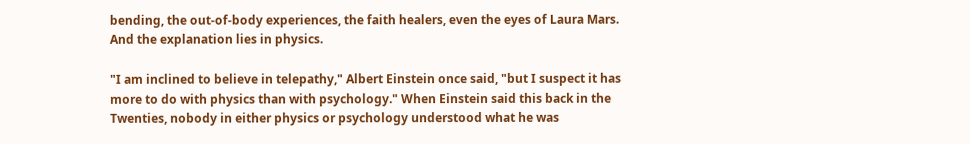bending, the out-of-body experiences, the faith healers, even the eyes of Laura Mars. And the explanation lies in physics.

"I am inclined to believe in telepathy," Albert Einstein once said, "but I suspect it has more to do with physics than with psychology." When Einstein said this back in the Twenties, nobody in either physics or psychology understood what he was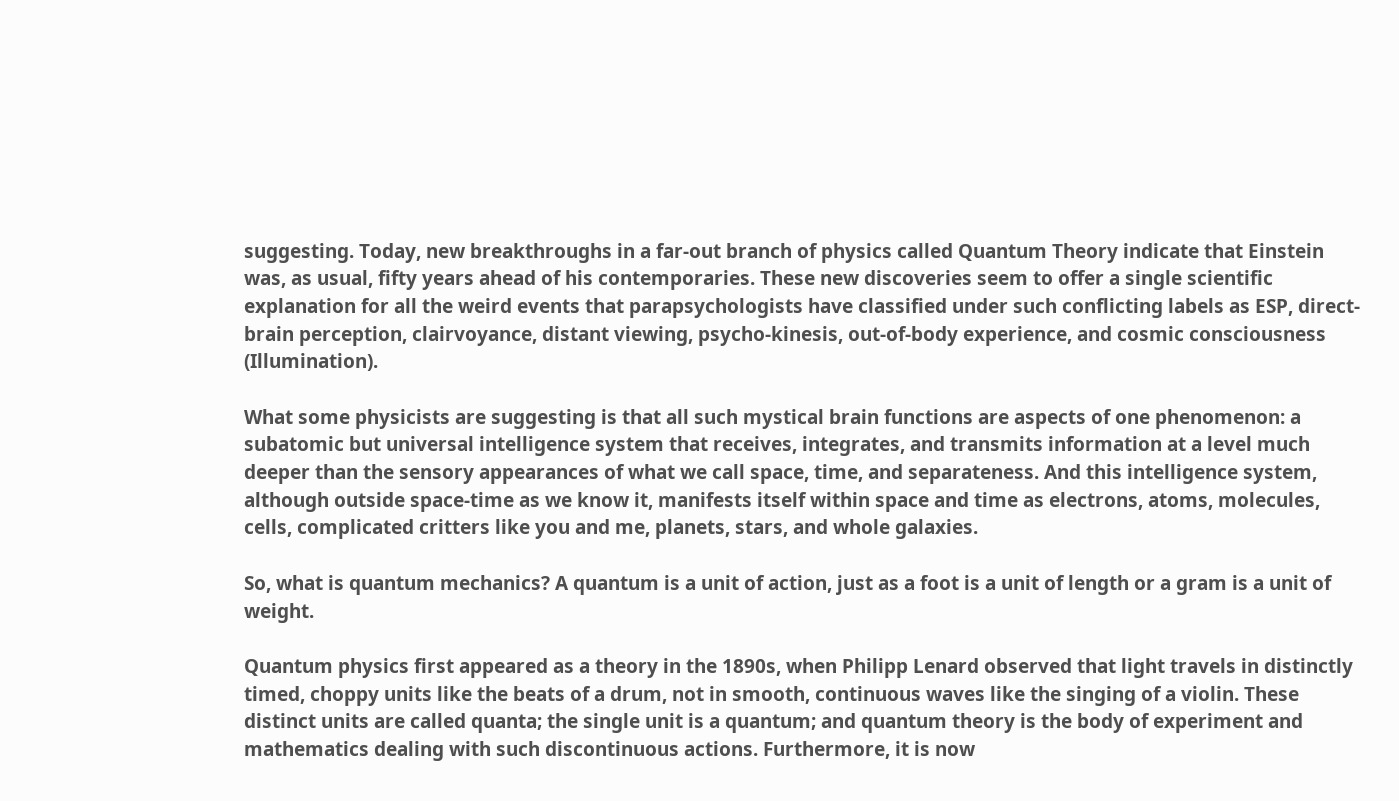suggesting. Today, new breakthroughs in a far-out branch of physics called Quantum Theory indicate that Einstein was, as usual, fifty years ahead of his contemporaries. These new discoveries seem to offer a single scientific explanation for all the weird events that parapsychologists have classified under such conflicting labels as ESP, direct-brain perception, clairvoyance, distant viewing, psycho-kinesis, out-of-body experience, and cosmic consciousness (Illumination).

What some physicists are suggesting is that all such mystical brain functions are aspects of one phenomenon: a subatomic but universal intelligence system that receives, integrates, and transmits information at a level much deeper than the sensory appearances of what we call space, time, and separateness. And this intelligence system, although outside space-time as we know it, manifests itself within space and time as electrons, atoms, molecules, cells, complicated critters like you and me, planets, stars, and whole galaxies.

So, what is quantum mechanics? A quantum is a unit of action, just as a foot is a unit of length or a gram is a unit of weight.

Quantum physics first appeared as a theory in the 1890s, when Philipp Lenard observed that light travels in distinctly timed, choppy units like the beats of a drum, not in smooth, continuous waves like the singing of a violin. These distinct units are called quanta; the single unit is a quantum; and quantum theory is the body of experiment and mathematics dealing with such discontinuous actions. Furthermore, it is now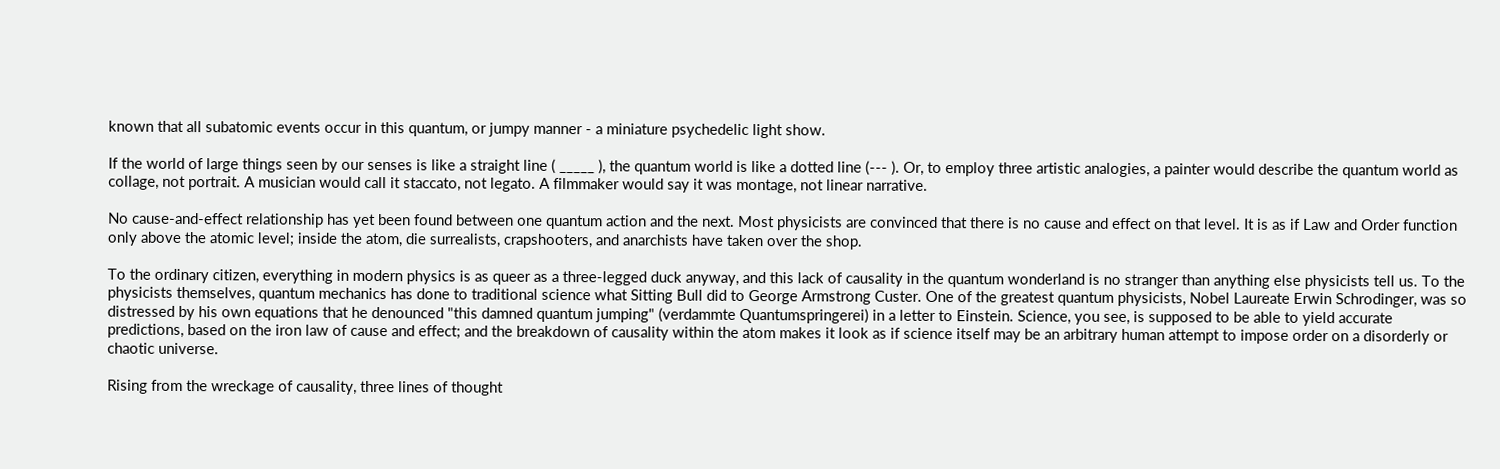known that all subatomic events occur in this quantum, or jumpy manner - a miniature psychedelic light show.

If the world of large things seen by our senses is like a straight line ( _____ ), the quantum world is like a dotted line (--- ). Or, to employ three artistic analogies, a painter would describe the quantum world as collage, not portrait. A musician would call it staccato, not legato. A filmmaker would say it was montage, not linear narrative.

No cause-and-effect relationship has yet been found between one quantum action and the next. Most physicists are convinced that there is no cause and effect on that level. It is as if Law and Order function only above the atomic level; inside the atom, die surrealists, crapshooters, and anarchists have taken over the shop.

To the ordinary citizen, everything in modern physics is as queer as a three-legged duck anyway, and this lack of causality in the quantum wonderland is no stranger than anything else physicists tell us. To the physicists themselves, quantum mechanics has done to traditional science what Sitting Bull did to George Armstrong Custer. One of the greatest quantum physicists, Nobel Laureate Erwin Schrodinger, was so distressed by his own equations that he denounced "this damned quantum jumping" (verdammte Quantumspringerei) in a letter to Einstein. Science, you see, is supposed to be able to yield accurate predictions, based on the iron law of cause and effect; and the breakdown of causality within the atom makes it look as if science itself may be an arbitrary human attempt to impose order on a disorderly or chaotic universe.

Rising from the wreckage of causality, three lines of thought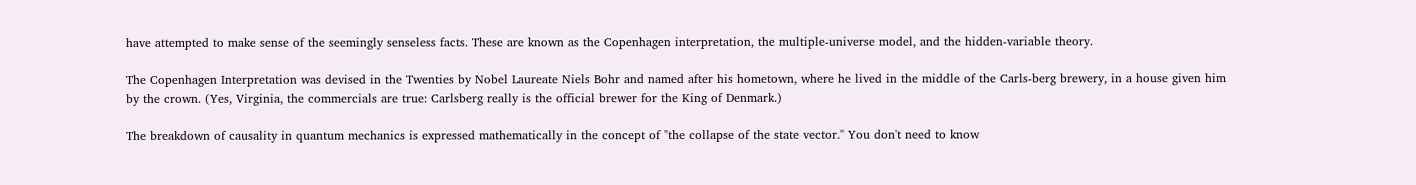have attempted to make sense of the seemingly senseless facts. These are known as the Copenhagen interpretation, the multiple-universe model, and the hidden-variable theory.

The Copenhagen Interpretation was devised in the Twenties by Nobel Laureate Niels Bohr and named after his hometown, where he lived in the middle of the Carls-berg brewery, in a house given him by the crown. (Yes, Virginia, the commercials are true: Carlsberg really is the official brewer for the King of Denmark.)

The breakdown of causality in quantum mechanics is expressed mathematically in the concept of "the collapse of the state vector." You don't need to know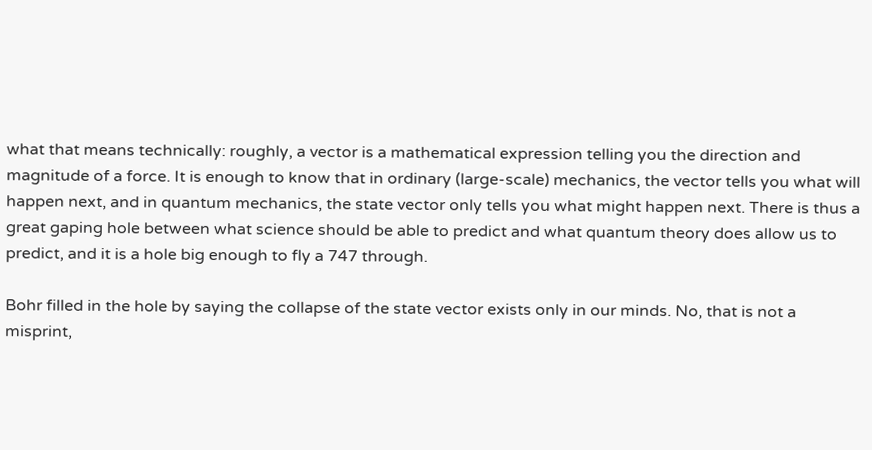what that means technically: roughly, a vector is a mathematical expression telling you the direction and magnitude of a force. It is enough to know that in ordinary (large-scale) mechanics, the vector tells you what will happen next, and in quantum mechanics, the state vector only tells you what might happen next. There is thus a great gaping hole between what science should be able to predict and what quantum theory does allow us to predict, and it is a hole big enough to fly a 747 through.

Bohr filled in the hole by saying the collapse of the state vector exists only in our minds. No, that is not a misprint,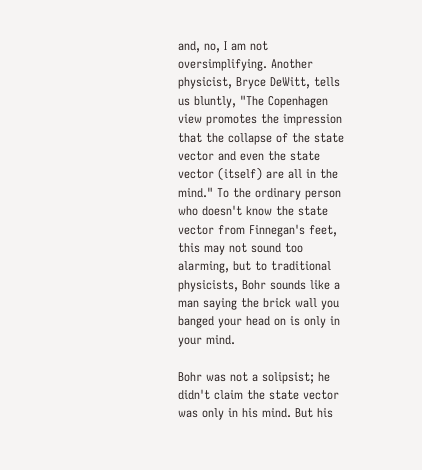and, no, I am not oversimplifying. Another physicist, Bryce DeWitt, tells us bluntly, "The Copenhagen view promotes the impression that the collapse of the state vector and even the state vector (itself) are all in the mind." To the ordinary person who doesn't know the state vector from Finnegan's feet, this may not sound too alarming, but to traditional physicists, Bohr sounds like a man saying the brick wall you banged your head on is only in your mind.

Bohr was not a solipsist; he didn't claim the state vector was only in his mind. But his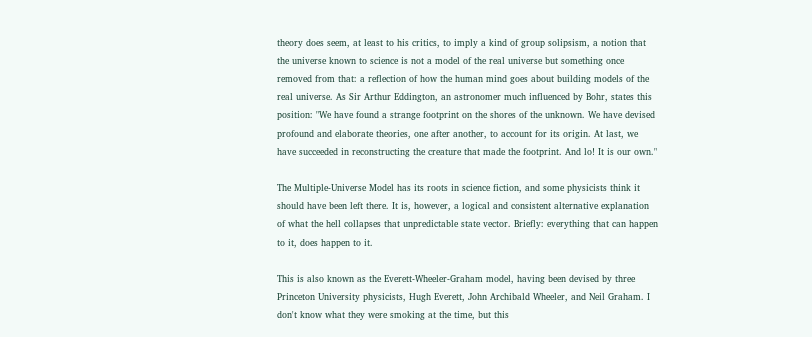theory does seem, at least to his critics, to imply a kind of group solipsism, a notion that the universe known to science is not a model of the real universe but something once removed from that: a reflection of how the human mind goes about building models of the real universe. As Sir Arthur Eddington, an astronomer much influenced by Bohr, states this position: "We have found a strange footprint on the shores of the unknown. We have devised profound and elaborate theories, one after another, to account for its origin. At last, we have succeeded in reconstructing the creature that made the footprint. And lo! It is our own."

The Multiple-Universe Model has its roots in science fiction, and some physicists think it should have been left there. It is, however, a logical and consistent alternative explanation of what the hell collapses that unpredictable state vector. Briefly: everything that can happen to it, does happen to it.

This is also known as the Everett-Wheeler-Graham model, having been devised by three Princeton University physicists, Hugh Everett, John Archibald Wheeler, and Neil Graham. I don't know what they were smoking at the time, but this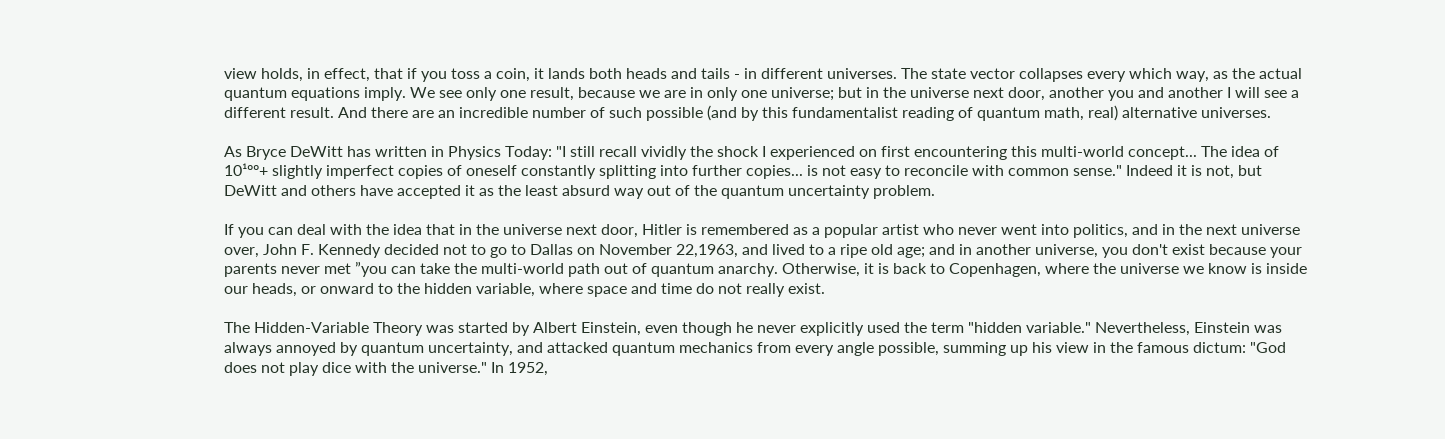view holds, in effect, that if you toss a coin, it lands both heads and tails - in different universes. The state vector collapses every which way, as the actual quantum equations imply. We see only one result, because we are in only one universe; but in the universe next door, another you and another I will see a different result. And there are an incredible number of such possible (and by this fundamentalist reading of quantum math, real) alternative universes.

As Bryce DeWitt has written in Physics Today: "I still recall vividly the shock I experienced on first encountering this multi-world concept... The idea of 10¹ºº+ slightly imperfect copies of oneself constantly splitting into further copies... is not easy to reconcile with common sense." Indeed it is not, but DeWitt and others have accepted it as the least absurd way out of the quantum uncertainty problem.

If you can deal with the idea that in the universe next door, Hitler is remembered as a popular artist who never went into politics, and in the next universe over, John F. Kennedy decided not to go to Dallas on November 22,1963, and lived to a ripe old age; and in another universe, you don't exist because your parents never met ”you can take the multi-world path out of quantum anarchy. Otherwise, it is back to Copenhagen, where the universe we know is inside our heads, or onward to the hidden variable, where space and time do not really exist.

The Hidden-Variable Theory was started by Albert Einstein, even though he never explicitly used the term "hidden variable." Nevertheless, Einstein was always annoyed by quantum uncertainty, and attacked quantum mechanics from every angle possible, summing up his view in the famous dictum: "God does not play dice with the universe." In 1952,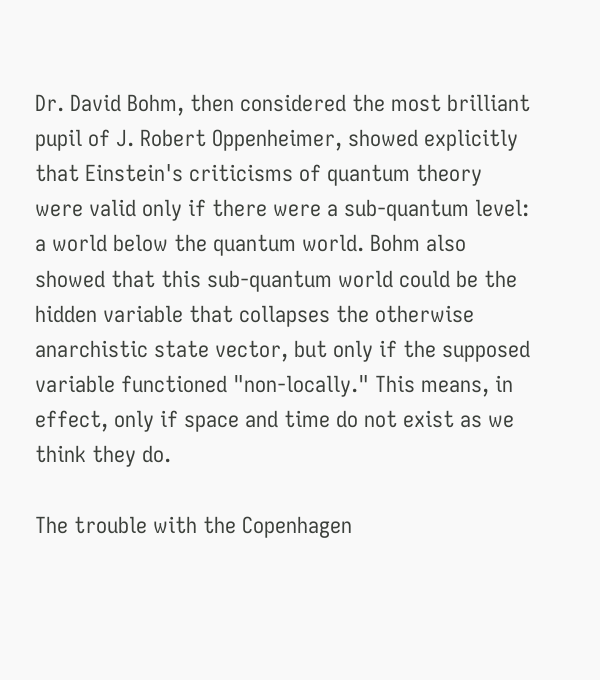Dr. David Bohm, then considered the most brilliant pupil of J. Robert Oppenheimer, showed explicitly that Einstein's criticisms of quantum theory were valid only if there were a sub-quantum level: a world below the quantum world. Bohm also showed that this sub-quantum world could be the hidden variable that collapses the otherwise anarchistic state vector, but only if the supposed variable functioned "non-locally." This means, in effect, only if space and time do not exist as we think they do.

The trouble with the Copenhagen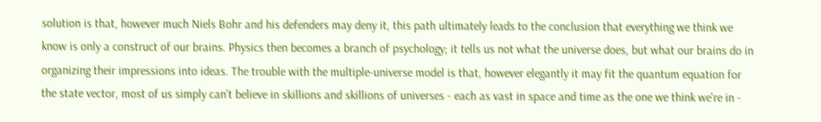solution is that, however much Niels Bohr and his defenders may deny it, this path ultimately leads to the conclusion that everything we think we know is only a construct of our brains. Physics then becomes a branch of psychology; it tells us not what the universe does, but what our brains do in organizing their impressions into ideas. The trouble with the multiple-universe model is that, however elegantly it may fit the quantum equation for the state vector, most of us simply can't believe in skillions and skillions of universes - each as vast in space and time as the one we think we're in -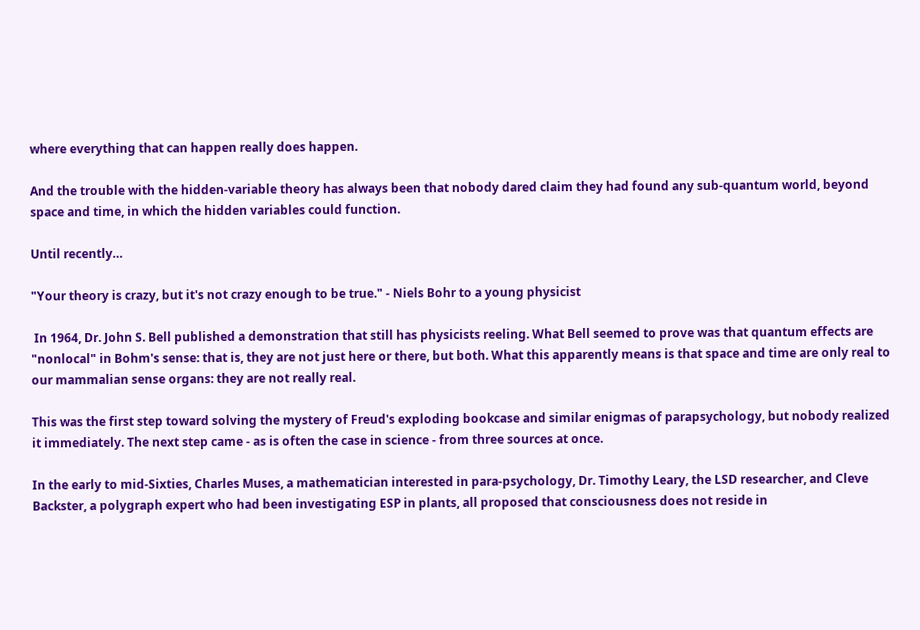where everything that can happen really does happen.

And the trouble with the hidden-variable theory has always been that nobody dared claim they had found any sub-quantum world, beyond space and time, in which the hidden variables could function.

Until recently…

"Your theory is crazy, but it's not crazy enough to be true." - Niels Bohr to a young physicist

 In 1964, Dr. John S. Bell published a demonstration that still has physicists reeling. What Bell seemed to prove was that quantum effects are "nonlocal" in Bohm's sense: that is, they are not just here or there, but both. What this apparently means is that space and time are only real to our mammalian sense organs: they are not really real.

This was the first step toward solving the mystery of Freud's exploding bookcase and similar enigmas of parapsychology, but nobody realized it immediately. The next step came - as is often the case in science - from three sources at once.

In the early to mid-Sixties, Charles Muses, a mathematician interested in para-psychology, Dr. Timothy Leary, the LSD researcher, and Cleve Backster, a polygraph expert who had been investigating ESP in plants, all proposed that consciousness does not reside in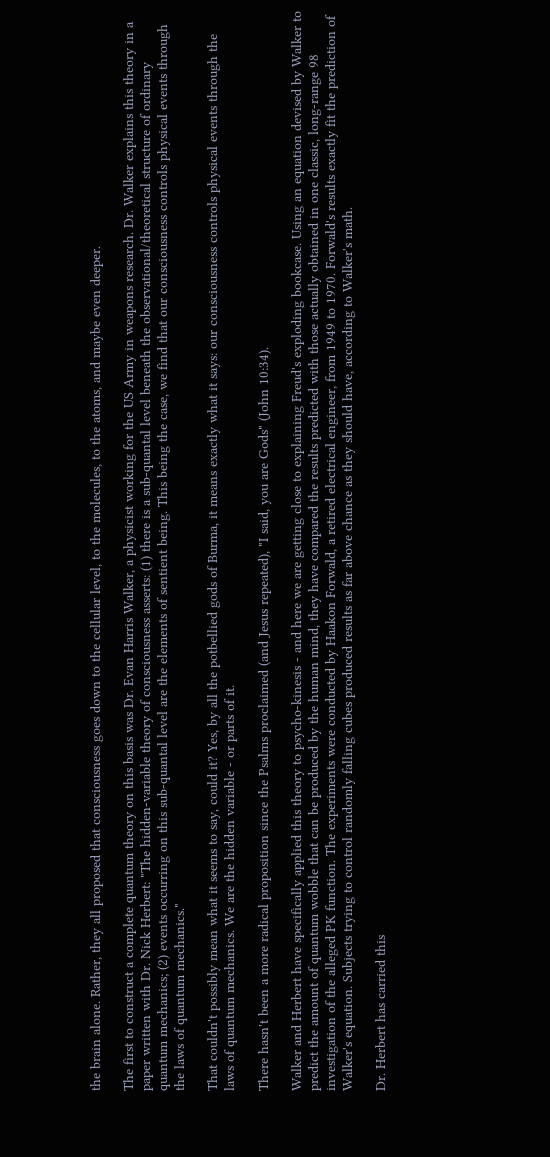the brain alone. Rather, they all proposed that consciousness goes down to the cellular level, to the molecules, to the atoms, and maybe even deeper.

The first to construct a complete quantum theory on this basis was Dr. Evan Harris Walker, a physicist working for the US Army in weapons research. Dr. Walker explains this theory in a paper written with Dr. Nick Herbert: "The hidden-variable theory of consciousness asserts: (1) there is a sub-quantal level beneath the observational/theoretical structure of ordinary quantum mechanics; (2) events occurring on this sub-quantal level are the elements of sentient being. This being the case, we find that our consciousness controls physical events through the laws of quantum mechanics."

That couldn't possibly mean what it seems to say, could it? Yes, by all the potbellied gods of Burma, it means exactly what it says: our consciousness controls physical events through the laws of quantum mechanics. We are the hidden variable - or parts of it.

There hasn't been a more radical proposition since the Psalms proclaimed (and Jesus repeated), "I said, you are Gods" (John 10:34).

Walker and Herbert have specifically applied this theory to psycho-kinesis - and here we are getting close to explaining Freud's exploding bookcase. Using an equation devised by Walker to predict the amount of quantum wobble that can be produced by the human mind, they have compared the results predicted with those actually obtained in one classic, long-range 98 investigation of the alleged PK function. The experiments were conducted by Haakon Forwald, a retired electrical engineer, from 1949 to 1970. Forwald's results exactly fit the prediction of Walker's equation. Subjects trying to control randomly falling cubes produced results as far above chance as they should have, according to Walker's math.

Dr. Herbert has carried this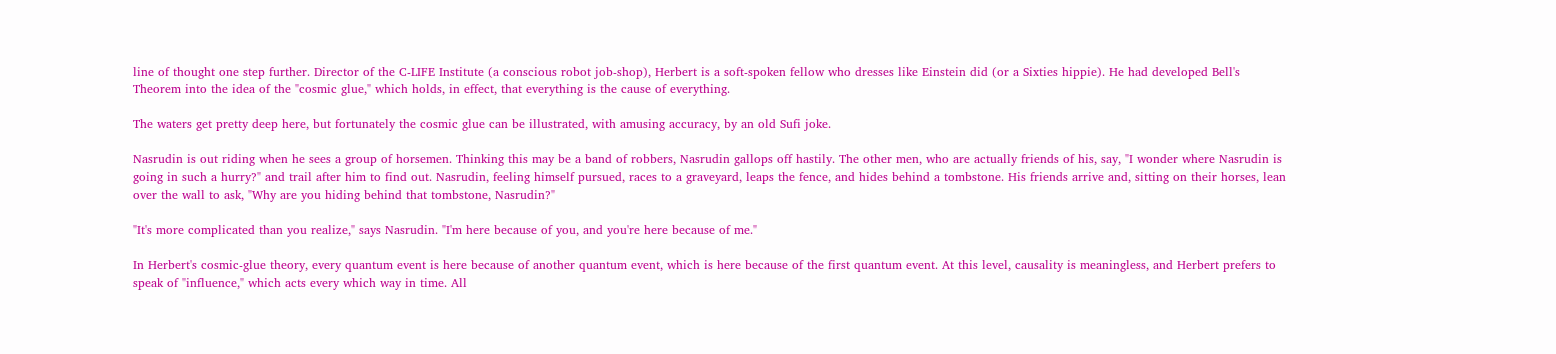line of thought one step further. Director of the C-LIFE Institute (a conscious robot job-shop), Herbert is a soft-spoken fellow who dresses like Einstein did (or a Sixties hippie). He had developed Bell's Theorem into the idea of the "cosmic glue," which holds, in effect, that everything is the cause of everything.

The waters get pretty deep here, but fortunately the cosmic glue can be illustrated, with amusing accuracy, by an old Sufi joke.

Nasrudin is out riding when he sees a group of horsemen. Thinking this may be a band of robbers, Nasrudin gallops off hastily. The other men, who are actually friends of his, say, "I wonder where Nasrudin is going in such a hurry?" and trail after him to find out. Nasrudin, feeling himself pursued, races to a graveyard, leaps the fence, and hides behind a tombstone. His friends arrive and, sitting on their horses, lean over the wall to ask, "Why are you hiding behind that tombstone, Nasrudin?"

"It's more complicated than you realize," says Nasrudin. "I'm here because of you, and you're here because of me."

In Herbert's cosmic-glue theory, every quantum event is here because of another quantum event, which is here because of the first quantum event. At this level, causality is meaningless, and Herbert prefers to speak of "influence," which acts every which way in time. All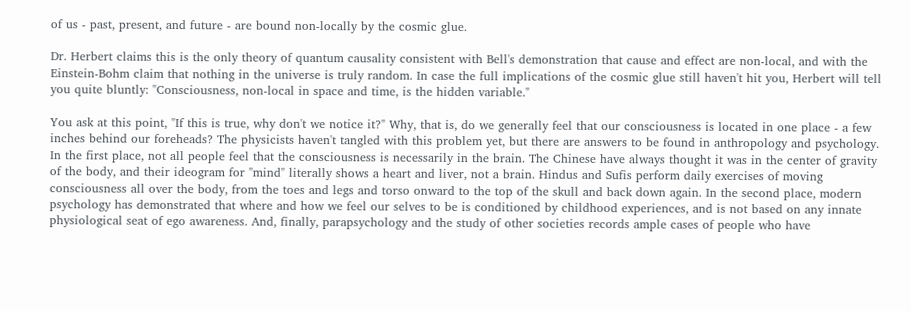of us - past, present, and future - are bound non-locally by the cosmic glue.

Dr. Herbert claims this is the only theory of quantum causality consistent with Bell's demonstration that cause and effect are non-local, and with the Einstein-Bohm claim that nothing in the universe is truly random. In case the full implications of the cosmic glue still haven't hit you, Herbert will tell you quite bluntly: "Consciousness, non-local in space and time, is the hidden variable."

You ask at this point, "If this is true, why don't we notice it?" Why, that is, do we generally feel that our consciousness is located in one place - a few inches behind our foreheads? The physicists haven't tangled with this problem yet, but there are answers to be found in anthropology and psychology. In the first place, not all people feel that the consciousness is necessarily in the brain. The Chinese have always thought it was in the center of gravity of the body, and their ideogram for "mind" literally shows a heart and liver, not a brain. Hindus and Sufis perform daily exercises of moving consciousness all over the body, from the toes and legs and torso onward to the top of the skull and back down again. In the second place, modern psychology has demonstrated that where and how we feel our selves to be is conditioned by childhood experiences, and is not based on any innate physiological seat of ego awareness. And, finally, parapsychology and the study of other societies records ample cases of people who have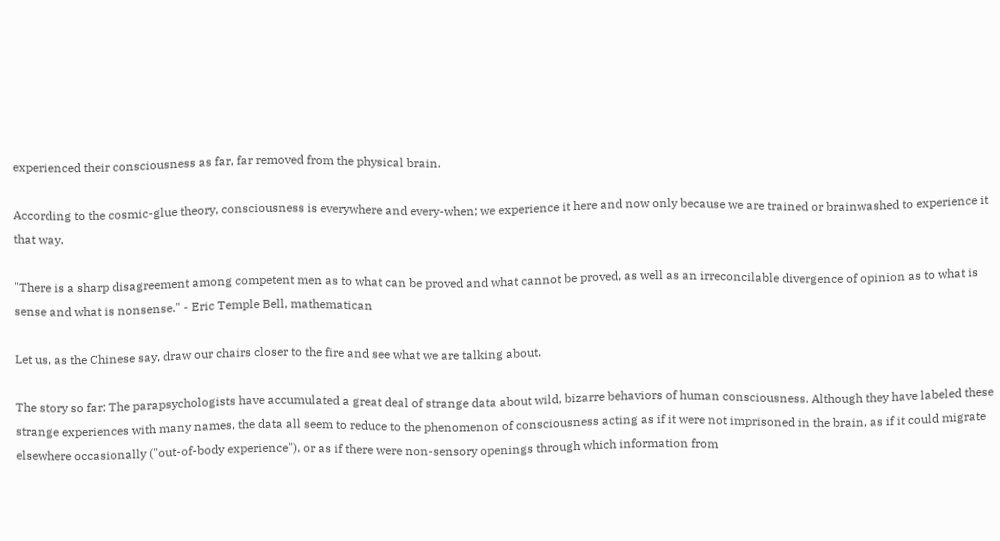experienced their consciousness as far, far removed from the physical brain.

According to the cosmic-glue theory, consciousness is everywhere and every-when; we experience it here and now only because we are trained or brainwashed to experience it that way.

"There is a sharp disagreement among competent men as to what can be proved and what cannot be proved, as well as an irreconcilable divergence of opinion as to what is sense and what is nonsense." - Eric Temple Bell, mathematican

Let us, as the Chinese say, draw our chairs closer to the fire and see what we are talking about.

The story so far: The parapsychologists have accumulated a great deal of strange data about wild, bizarre behaviors of human consciousness. Although they have labeled these strange experiences with many names, the data all seem to reduce to the phenomenon of consciousness acting as if it were not imprisoned in the brain, as if it could migrate elsewhere occasionally ("out-of-body experience"), or as if there were non-sensory openings through which information from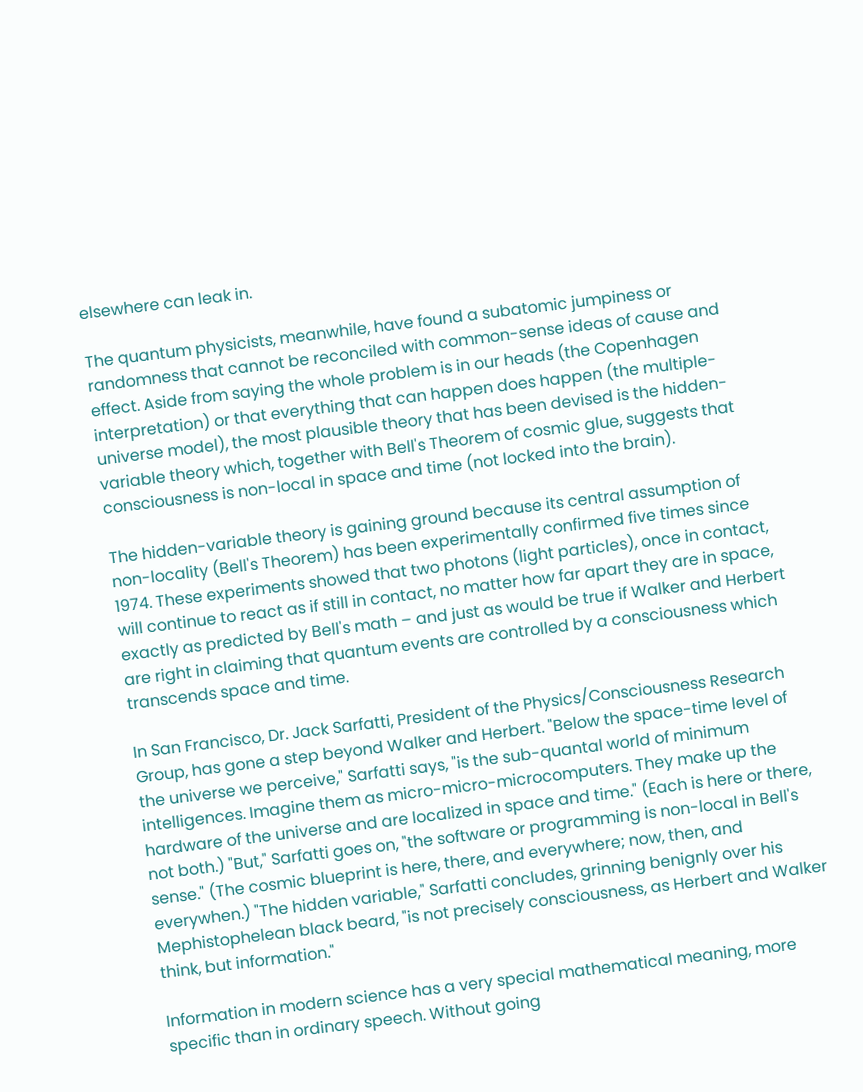elsewhere can leak in.

The quantum physicists, meanwhile, have found a subatomic jumpiness or randomness that cannot be reconciled with common-sense ideas of cause and effect. Aside from saying the whole problem is in our heads (the Copenhagen interpretation) or that everything that can happen does happen (the multiple-universe model), the most plausible theory that has been devised is the hidden-variable theory which, together with Bell's Theorem of cosmic glue, suggests that consciousness is non-local in space and time (not locked into the brain).

The hidden-variable theory is gaining ground because its central assumption of non-locality (Bell's Theorem) has been experimentally confirmed five times since 1974. These experiments showed that two photons (light particles), once in contact, will continue to react as if still in contact, no matter how far apart they are in space, exactly as predicted by Bell's math – and just as would be true if Walker and Herbert are right in claiming that quantum events are controlled by a consciousness which transcends space and time.

In San Francisco, Dr. Jack Sarfatti, President of the Physics/Consciousness Research Group, has gone a step beyond Walker and Herbert. "Below the space-time level of the universe we perceive," Sarfatti says, "is the sub-quantal world of minimum intelligences. Imagine them as micro-micro-microcomputers. They make up the hardware of the universe and are localized in space and time." (Each is here or there, not both.) "But," Sarfatti goes on, "the software or programming is non-local in Bell's sense." (The cosmic blueprint is here, there, and everywhere; now, then, and everywhen.) "The hidden variable," Sarfatti concludes, grinning benignly over his Mephistophelean black beard, "is not precisely consciousness, as Herbert and Walker think, but information."

Information in modern science has a very special mathematical meaning, more specific than in ordinary speech. Without going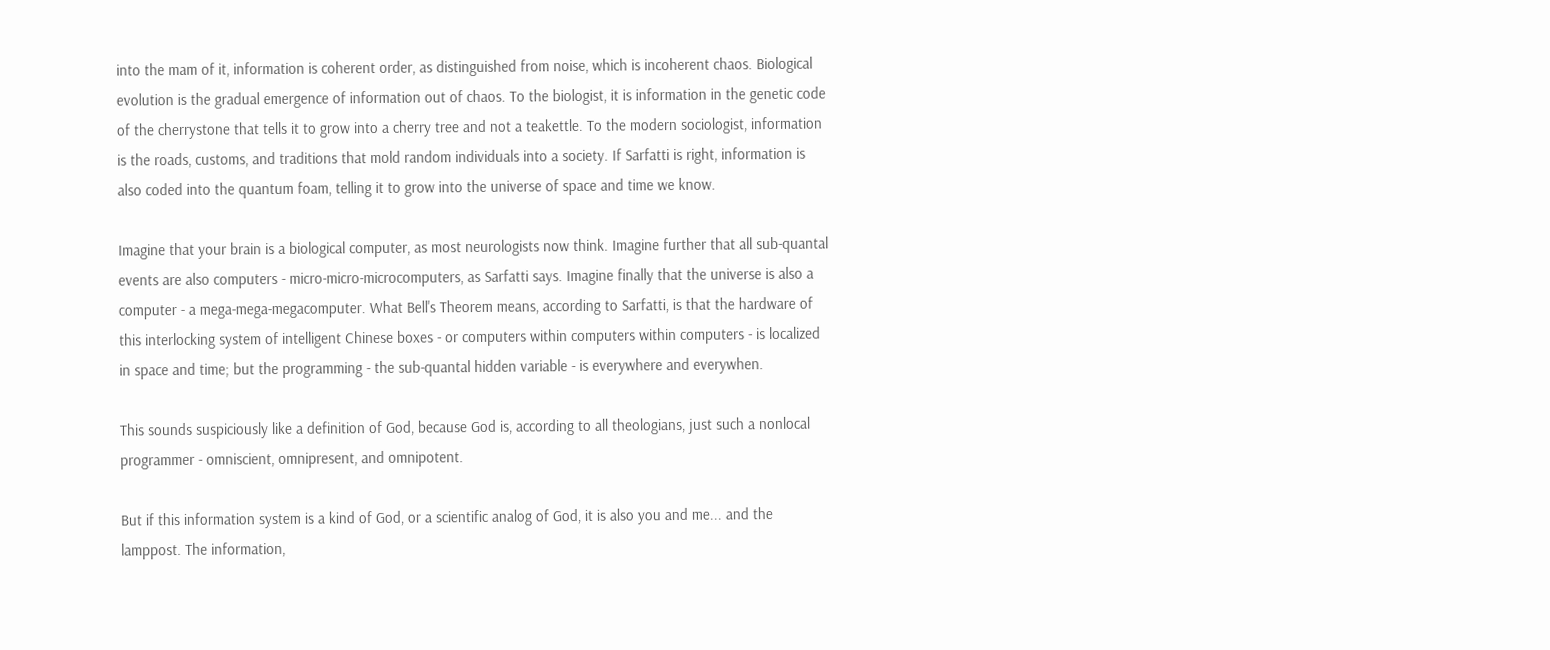into the mam of it, information is coherent order, as distinguished from noise, which is incoherent chaos. Biological evolution is the gradual emergence of information out of chaos. To the biologist, it is information in the genetic code of the cherrystone that tells it to grow into a cherry tree and not a teakettle. To the modern sociologist, information is the roads, customs, and traditions that mold random individuals into a society. If Sarfatti is right, information is also coded into the quantum foam, telling it to grow into the universe of space and time we know.

Imagine that your brain is a biological computer, as most neurologists now think. Imagine further that all sub-quantal events are also computers - micro-micro-microcomputers, as Sarfatti says. Imagine finally that the universe is also a computer - a mega-mega-megacomputer. What Bell's Theorem means, according to Sarfatti, is that the hardware of this interlocking system of intelligent Chinese boxes - or computers within computers within computers - is localized in space and time; but the programming - the sub-quantal hidden variable - is everywhere and everywhen.

This sounds suspiciously like a definition of God, because God is, according to all theologians, just such a nonlocal programmer - omniscient, omnipresent, and omnipotent.

But if this information system is a kind of God, or a scientific analog of God, it is also you and me... and the lamppost. The information,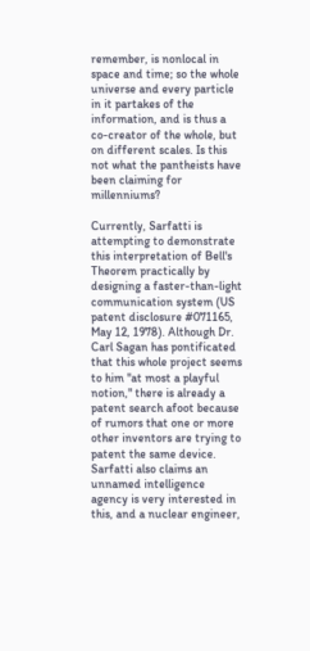remember, is nonlocal in space and time; so the whole universe and every particle in it partakes of the information, and is thus a co-creator of the whole, but on different scales. Is this not what the pantheists have been claiming for millenniums?

Currently, Sarfatti is attempting to demonstrate this interpretation of Bell's Theorem practically by designing a faster-than-light communication system (US patent disclosure #071165, May 12, 1978). Although Dr. Carl Sagan has pontificated that this whole project seems to him "at most a playful notion," there is already a patent search afoot because of rumors that one or more other inventors are trying to patent the same device. Sarfatti also claims an unnamed intelligence agency is very interested in this, and a nuclear engineer,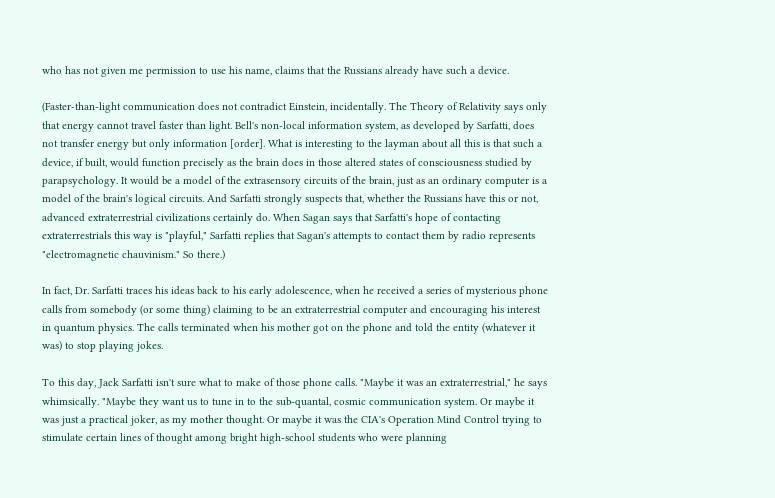who has not given me permission to use his name, claims that the Russians already have such a device.

(Faster-than-light communication does not contradict Einstein, incidentally. The Theory of Relativity says only that energy cannot travel faster than light. Bell's non-local information system, as developed by Sarfatti, does not transfer energy but only information [order]. What is interesting to the layman about all this is that such a device, if built, would function precisely as the brain does in those altered states of consciousness studied by parapsychology. It would be a model of the extrasensory circuits of the brain, just as an ordinary computer is a model of the brain's logical circuits. And Sarfatti strongly suspects that, whether the Russians have this or not, advanced extraterrestrial civilizations certainly do. When Sagan says that Sarfatti's hope of contacting extraterrestrials this way is "playful," Sarfatti replies that Sagan's attempts to contact them by radio represents "electromagnetic chauvinism." So there.)

In fact, Dr. Sarfatti traces his ideas back to his early adolescence, when he received a series of mysterious phone calls from somebody (or some thing) claiming to be an extraterrestrial computer and encouraging his interest in quantum physics. The calls terminated when his mother got on the phone and told the entity (whatever it was) to stop playing jokes.

To this day, Jack Sarfatti isn't sure what to make of those phone calls. "Maybe it was an extraterrestrial," he says whimsically. "Maybe they want us to tune in to the sub-quantal, cosmic communication system. Or maybe it was just a practical joker, as my mother thought. Or maybe it was the CIA's Operation Mind Control trying to stimulate certain lines of thought among bright high-school students who were planning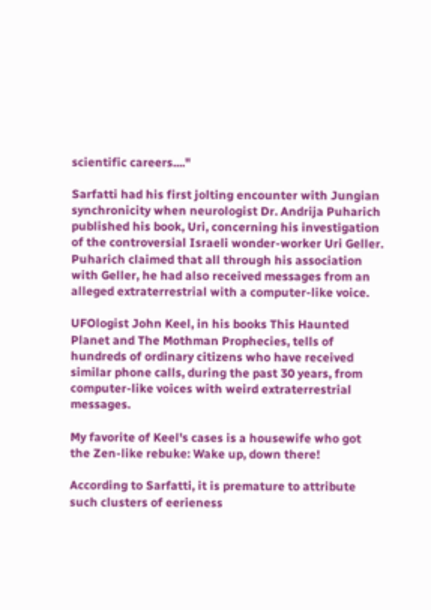scientific careers...."

Sarfatti had his first jolting encounter with Jungian synchronicity when neurologist Dr. Andrija Puharich published his book, Uri, concerning his investigation of the controversial Israeli wonder-worker Uri Geller. Puharich claimed that all through his association with Geller, he had also received messages from an alleged extraterrestrial with a computer-like voice.

UFOlogist John Keel, in his books This Haunted Planet and The Mothman Prophecies, tells of hundreds of ordinary citizens who have received similar phone calls, during the past 30 years, from computer-like voices with weird extraterrestrial messages.

My favorite of Keel's cases is a housewife who got the Zen-like rebuke: Wake up, down there!

According to Sarfatti, it is premature to attribute such clusters of eerieness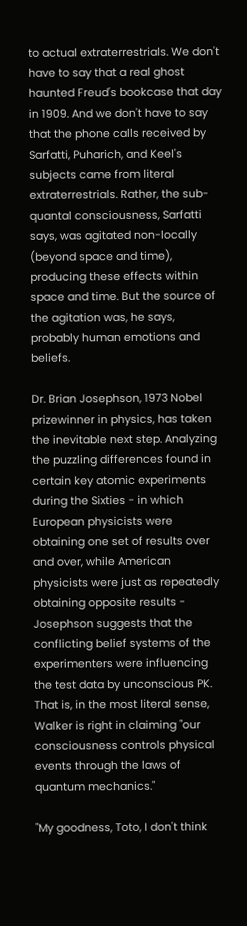to actual extraterrestrials. We don't have to say that a real ghost haunted Freud's bookcase that day in 1909. And we don't have to say that the phone calls received by Sarfatti, Puharich, and Keel's subjects came from literal extraterrestrials. Rather, the sub-quantal consciousness, Sarfatti says, was agitated non-locally (beyond space and time), producing these effects within space and time. But the source of the agitation was, he says, probably human emotions and beliefs.

Dr. Brian Josephson, 1973 Nobel prizewinner in physics, has taken the inevitable next step. Analyzing the puzzling differences found in certain key atomic experiments during the Sixties - in which European physicists were obtaining one set of results over and over, while American physicists were just as repeatedly obtaining opposite results - Josephson suggests that the conflicting belief systems of the experimenters were influencing the test data by unconscious PK. That is, in the most literal sense, Walker is right in claiming "our consciousness controls physical events through the laws of quantum mechanics."

"My goodness, Toto, I don't think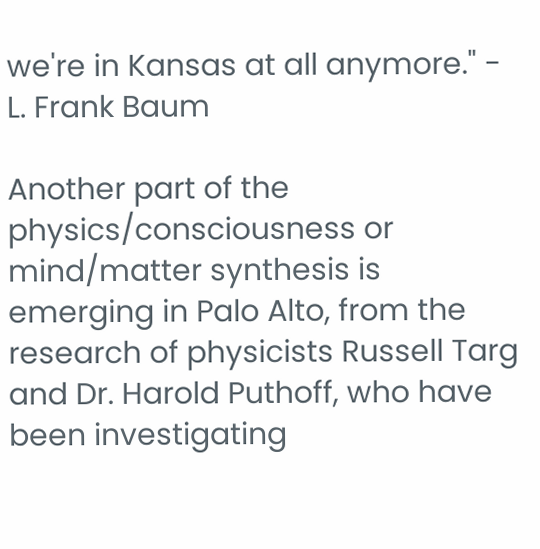we're in Kansas at all anymore." - L. Frank Baum

Another part of the physics/consciousness or mind/matter synthesis is emerging in Palo Alto, from the research of physicists Russell Targ and Dr. Harold Puthoff, who have been investigating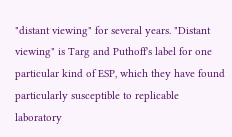"distant viewing" for several years. "Distant viewing" is Targ and Puthoff's label for one particular kind of ESP, which they have found particularly susceptible to replicable laboratory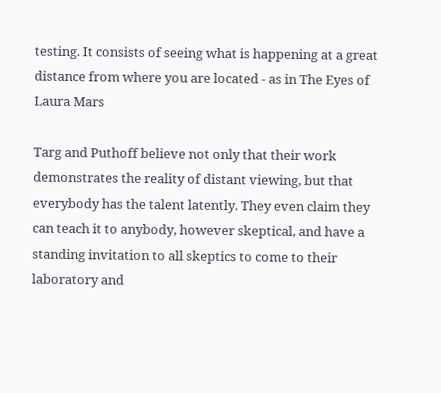testing. It consists of seeing what is happening at a great distance from where you are located - as in The Eyes of Laura Mars

Targ and Puthoff believe not only that their work demonstrates the reality of distant viewing, but that everybody has the talent latently. They even claim they can teach it to anybody, however skeptical, and have a standing invitation to all skeptics to come to their laboratory and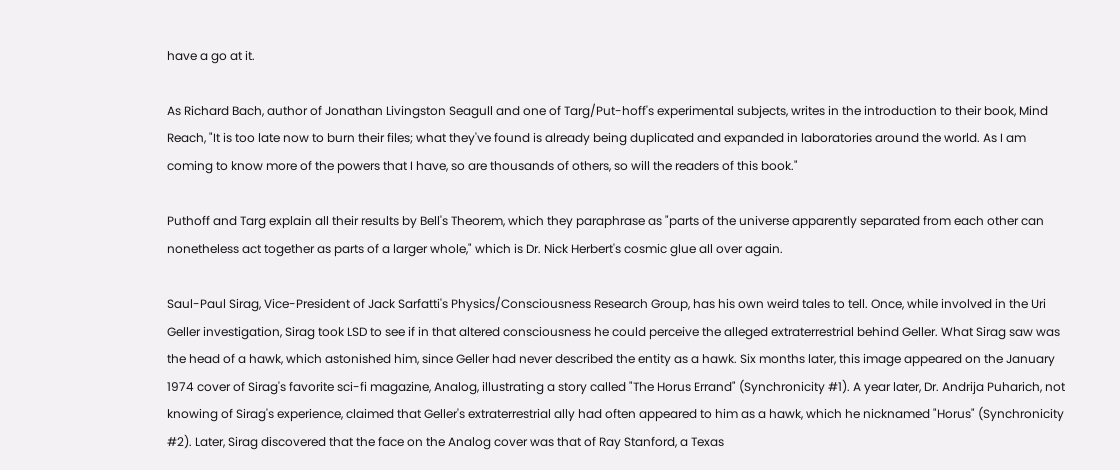have a go at it.

As Richard Bach, author of Jonathan Livingston Seagull and one of Targ/Put-hoff's experimental subjects, writes in the introduction to their book, Mind Reach, "It is too late now to burn their files; what they've found is already being duplicated and expanded in laboratories around the world. As I am coming to know more of the powers that I have, so are thousands of others, so will the readers of this book."

Puthoff and Targ explain all their results by Bell's Theorem, which they paraphrase as "parts of the universe apparently separated from each other can nonetheless act together as parts of a larger whole," which is Dr. Nick Herbert's cosmic glue all over again.

Saul-Paul Sirag, Vice-President of Jack Sarfatti's Physics/Consciousness Research Group, has his own weird tales to tell. Once, while involved in the Uri Geller investigation, Sirag took LSD to see if in that altered consciousness he could perceive the alleged extraterrestrial behind Geller. What Sirag saw was the head of a hawk, which astonished him, since Geller had never described the entity as a hawk. Six months later, this image appeared on the January 1974 cover of Sirag's favorite sci-fi magazine, Analog, illustrating a story called "The Horus Errand" (Synchronicity #1). A year later, Dr. Andrija Puharich, not knowing of Sirag's experience, claimed that Geller's extraterrestrial ally had often appeared to him as a hawk, which he nicknamed "Horus" (Synchronicity #2). Later, Sirag discovered that the face on the Analog cover was that of Ray Stanford, a Texas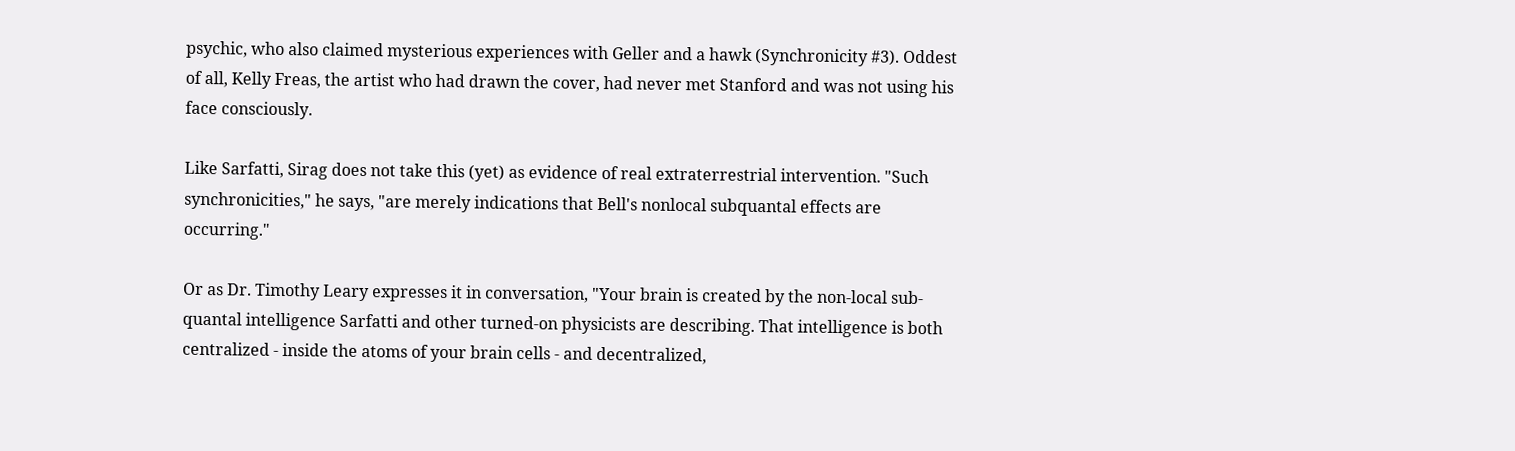psychic, who also claimed mysterious experiences with Geller and a hawk (Synchronicity #3). Oddest of all, Kelly Freas, the artist who had drawn the cover, had never met Stanford and was not using his face consciously.

Like Sarfatti, Sirag does not take this (yet) as evidence of real extraterrestrial intervention. "Such synchronicities," he says, "are merely indications that Bell's nonlocal subquantal effects are occurring."

Or as Dr. Timothy Leary expresses it in conversation, "Your brain is created by the non-local sub-quantal intelligence Sarfatti and other turned-on physicists are describing. That intelligence is both centralized - inside the atoms of your brain cells - and decentralized,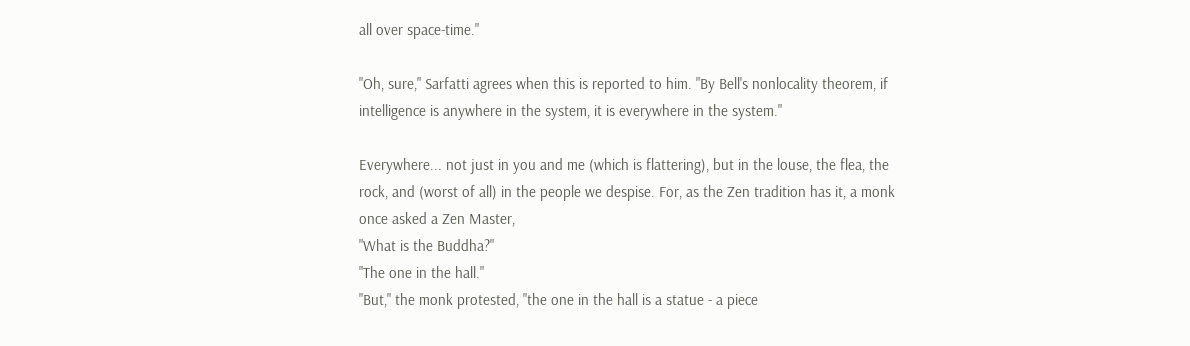all over space-time."

"Oh, sure," Sarfatti agrees when this is reported to him. "By Bell's nonlocality theorem, if intelligence is anywhere in the system, it is everywhere in the system."

Everywhere... not just in you and me (which is flattering), but in the louse, the flea, the rock, and (worst of all) in the people we despise. For, as the Zen tradition has it, a monk once asked a Zen Master,
"What is the Buddha?"
"The one in the hall."
"But," the monk protested, "the one in the hall is a statue - a piece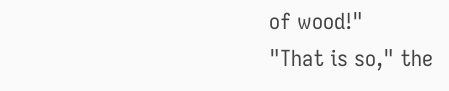of wood!"
"That is so," the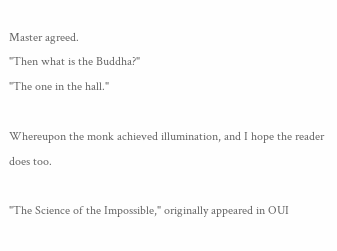Master agreed.
"Then what is the Buddha?"
"The one in the hall."

Whereupon the monk achieved illumination, and I hope the reader does too.

"The Science of the Impossible," originally appeared in OUI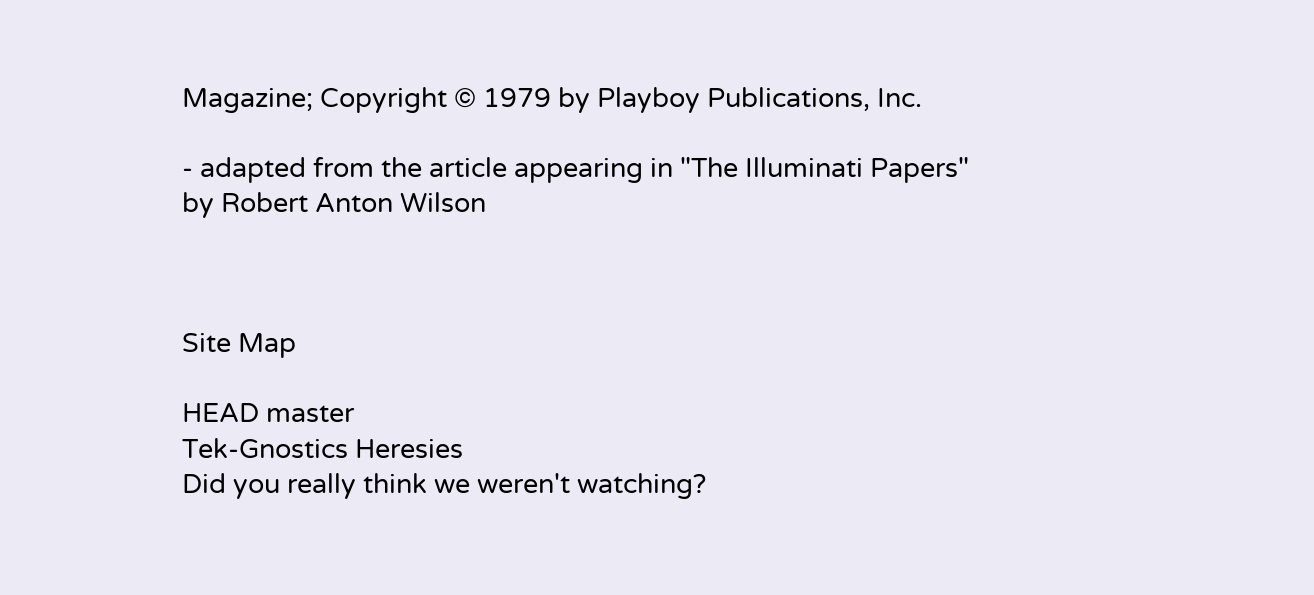Magazine; Copyright © 1979 by Playboy Publications, Inc.

- adapted from the article appearing in "The Illuminati Papers" by Robert Anton Wilson



Site Map

HEAD master
Tek-Gnostics Heresies
Did you really think we weren't watching?